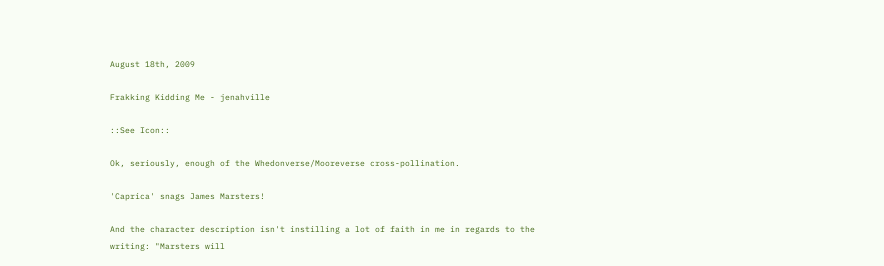August 18th, 2009

Frakking Kidding Me - jenahville

::See Icon::

Ok, seriously, enough of the Whedonverse/Mooreverse cross-pollination.

'Caprica' snags James Marsters!

And the character description isn't instilling a lot of faith in me in regards to the writing: "Marsters will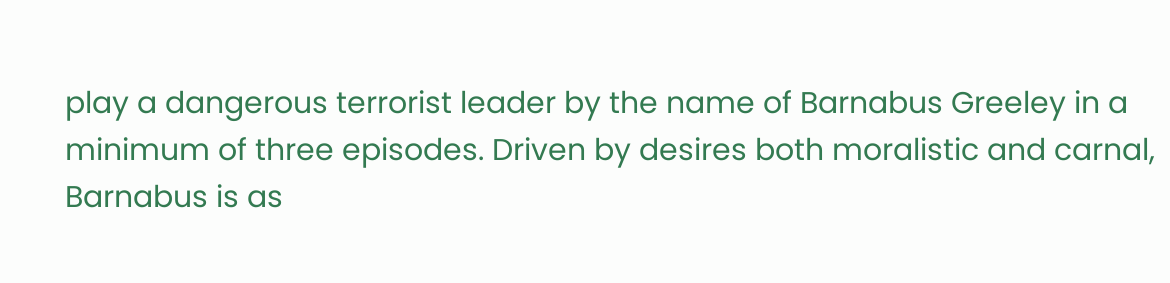play a dangerous terrorist leader by the name of Barnabus Greeley in a minimum of three episodes. Driven by desires both moralistic and carnal, Barnabus is as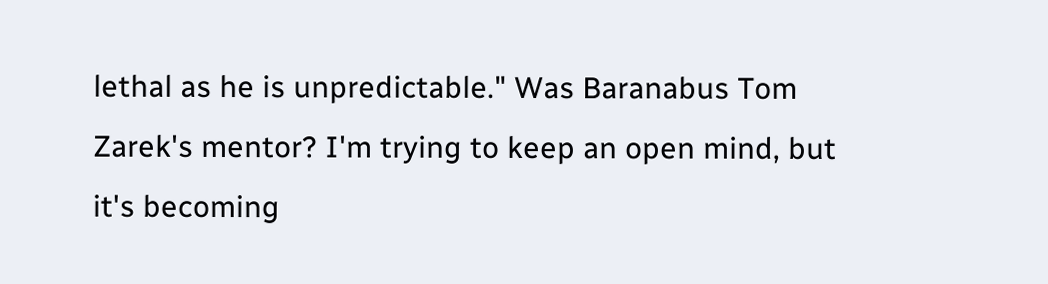lethal as he is unpredictable." Was Baranabus Tom Zarek's mentor? I'm trying to keep an open mind, but it's becoming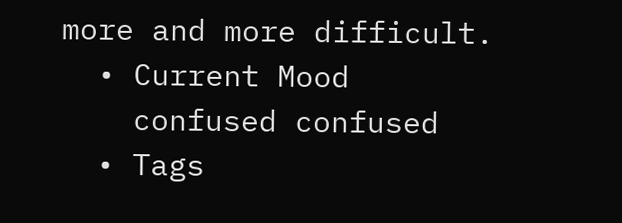more and more difficult.
  • Current Mood
    confused confused
  • Tags